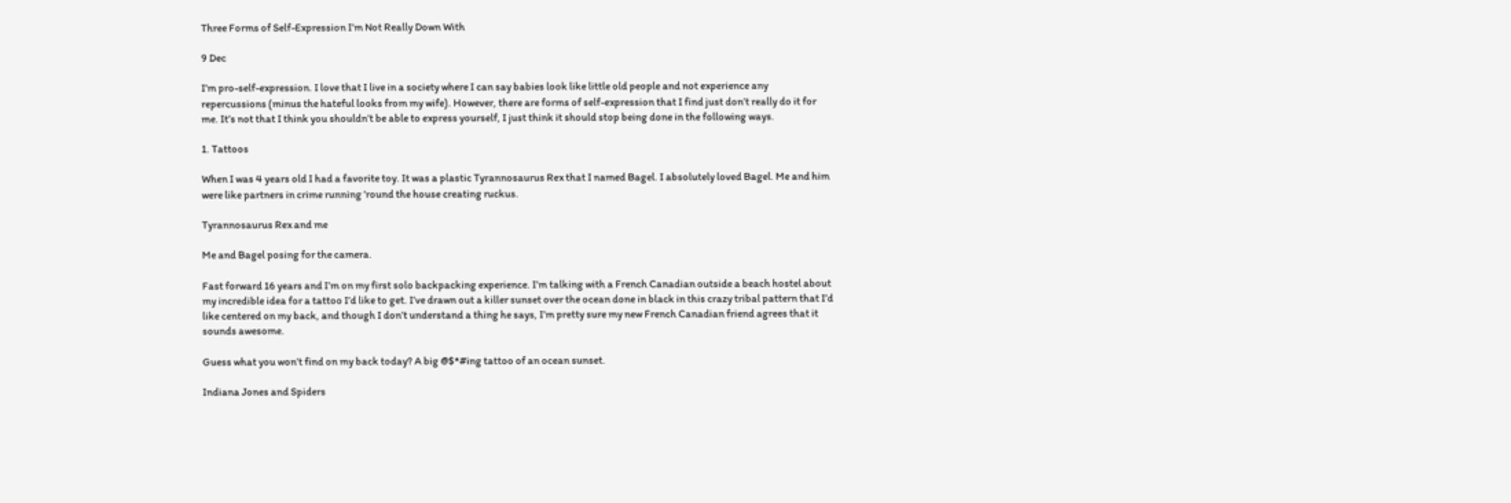Three Forms of Self-Expression I’m Not Really Down With

9 Dec

I’m pro-self-expression. I love that I live in a society where I can say babies look like little old people and not experience any repercussions (minus the hateful looks from my wife). However, there are forms of self-expression that I find just don’t really do it for me. It’s not that I think you shouldn’t be able to express yourself, I just think it should stop being done in the following ways.

1. Tattoos

When I was 4 years old I had a favorite toy. It was a plastic Tyrannosaurus Rex that I named Bagel. I absolutely loved Bagel. Me and him were like partners in crime running ’round the house creating ruckus.

Tyrannosaurus Rex and me

Me and Bagel posing for the camera.

Fast forward 16 years and I’m on my first solo backpacking experience. I’m talking with a French Canadian outside a beach hostel about my incredible idea for a tattoo I’d like to get. I’ve drawn out a killer sunset over the ocean done in black in this crazy tribal pattern that I’d like centered on my back, and though I don’t understand a thing he says, I’m pretty sure my new French Canadian friend agrees that it sounds awesome.

Guess what you won’t find on my back today? A big @$*#ing tattoo of an ocean sunset.

Indiana Jones and Spiders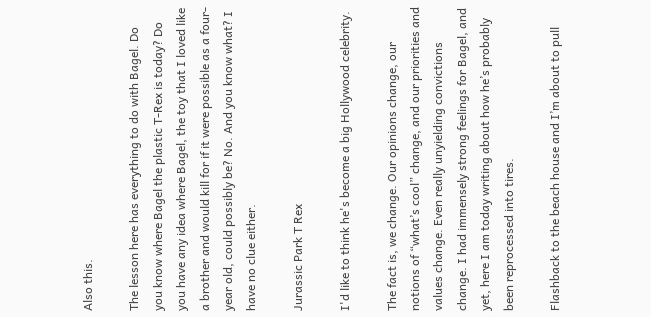Also this.

The lesson here has everything to do with Bagel. Do you know where Bagel the plastic T-Rex is today? Do you have any idea where Bagel, the toy that I loved like a brother and would kill for if it were possible as a four-year old, could possibly be? No. And you know what? I have no clue either.

Jurassic Park T Rex

I'd like to think he's become a big Hollywood celebrity.

The fact is, we change. Our opinions change, our notions of “what’s cool” change, and our priorities and values change. Even really unyielding convictions change. I had immensely strong feelings for Bagel, and yet, here I am today writing about how he’s probably been reprocessed into tires.

Flashback to the beach house and I’m about to pull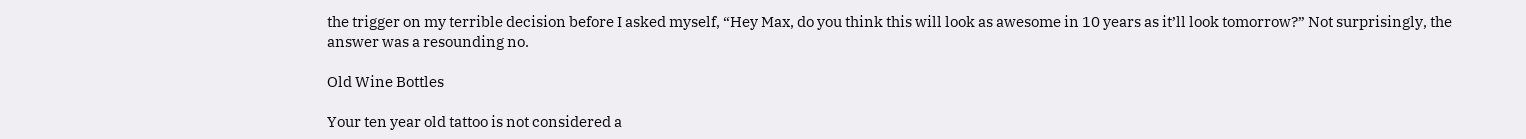the trigger on my terrible decision before I asked myself, “Hey Max, do you think this will look as awesome in 10 years as it’ll look tomorrow?” Not surprisingly, the answer was a resounding no.

Old Wine Bottles

Your ten year old tattoo is not considered a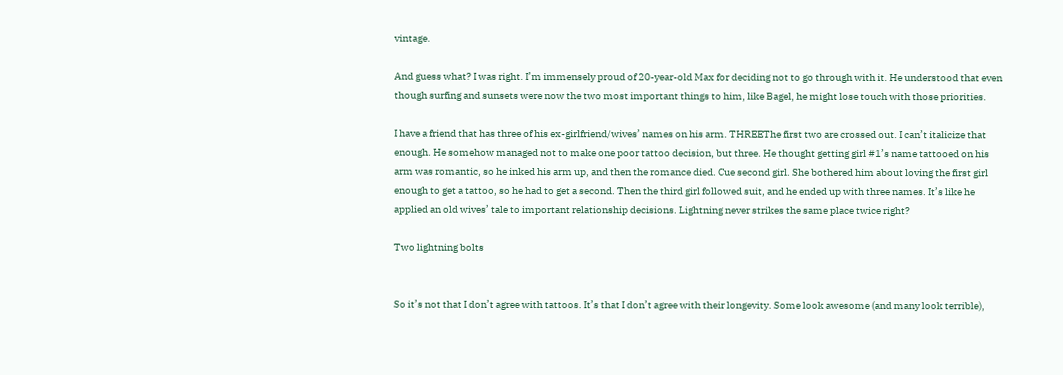vintage.

And guess what? I was right. I’m immensely proud of 20-year-old Max for deciding not to go through with it. He understood that even though surfing and sunsets were now the two most important things to him, like Bagel, he might lose touch with those priorities.

I have a friend that has three of his ex-girlfriend/wives’ names on his arm. THREEThe first two are crossed out. I can’t italicize that enough. He somehow managed not to make one poor tattoo decision, but three. He thought getting girl #1’s name tattooed on his arm was romantic, so he inked his arm up, and then the romance died. Cue second girl. She bothered him about loving the first girl enough to get a tattoo, so he had to get a second. Then the third girl followed suit, and he ended up with three names. It’s like he applied an old wives’ tale to important relationship decisions. Lightning never strikes the same place twice right?

Two lightning bolts


So it’s not that I don’t agree with tattoos. It’s that I don’t agree with their longevity. Some look awesome (and many look terrible),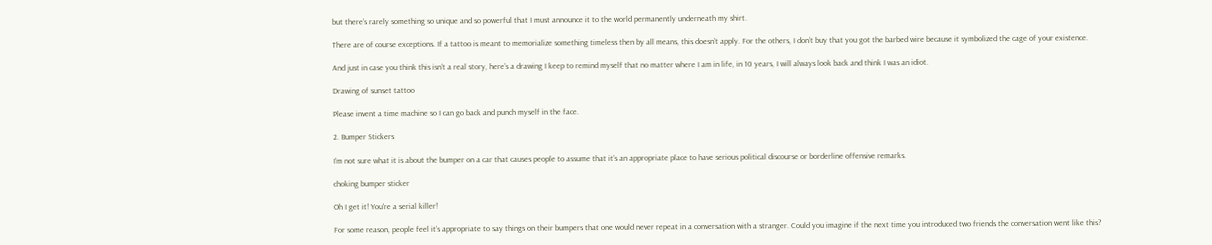but there’s rarely something so unique and so powerful that I must announce it to the world permanently underneath my shirt.

There are of course exceptions. If a tattoo is meant to memorialize something timeless then by all means, this doesn’t apply. For the others, I don’t buy that you got the barbed wire because it symbolized the cage of your existence.

And just in case you think this isn’t a real story, here’s a drawing I keep to remind myself that no matter where I am in life, in 10 years, I will always look back and think I was an idiot.

Drawing of sunset tattoo

Please invent a time machine so I can go back and punch myself in the face.

2. Bumper Stickers

I’m not sure what it is about the bumper on a car that causes people to assume that it’s an appropriate place to have serious political discourse or borderline offensive remarks.

choking bumper sticker

Oh I get it! You're a serial killer!

For some reason, people feel it’s appropriate to say things on their bumpers that one would never repeat in a conversation with a stranger. Could you imagine if the next time you introduced two friends the conversation went like this?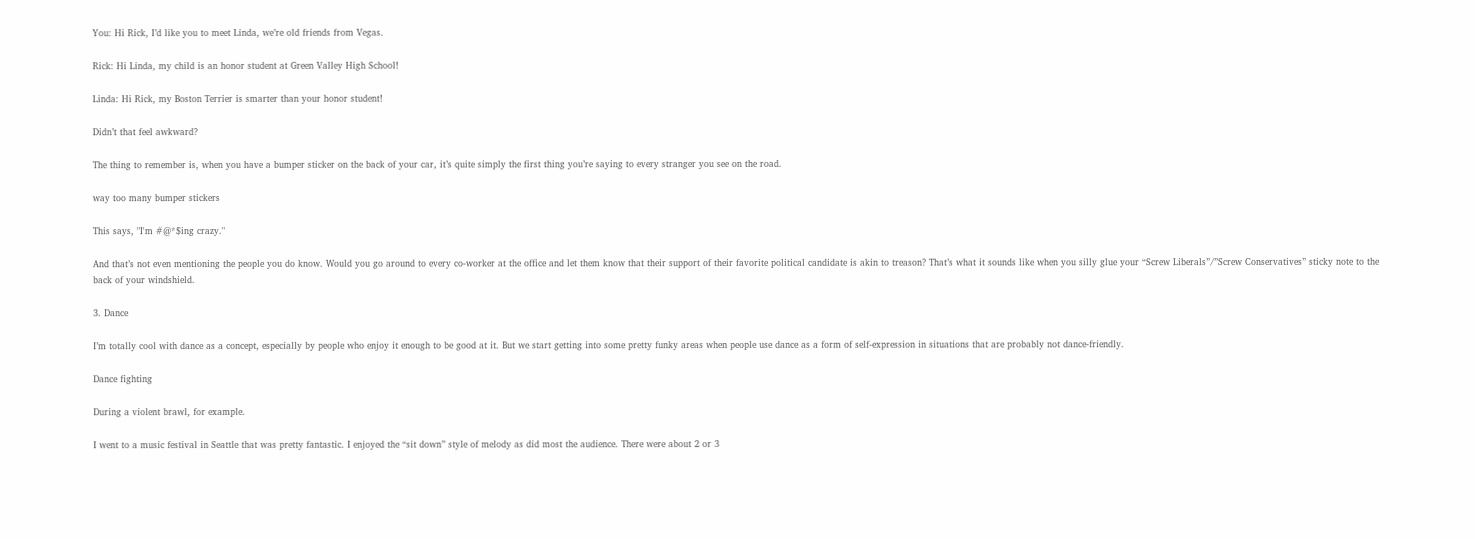You: Hi Rick, I’d like you to meet Linda, we’re old friends from Vegas.

Rick: Hi Linda, my child is an honor student at Green Valley High School!

Linda: Hi Rick, my Boston Terrier is smarter than your honor student!

Didn’t that feel awkward?

The thing to remember is, when you have a bumper sticker on the back of your car, it’s quite simply the first thing you’re saying to every stranger you see on the road.

way too many bumper stickers

This says, "I'm #@*$ing crazy."

And that’s not even mentioning the people you do know. Would you go around to every co-worker at the office and let them know that their support of their favorite political candidate is akin to treason? That’s what it sounds like when you silly glue your “Screw Liberals”/”Screw Conservatives” sticky note to the back of your windshield.

3. Dance

I’m totally cool with dance as a concept, especially by people who enjoy it enough to be good at it. But we start getting into some pretty funky areas when people use dance as a form of self-expression in situations that are probably not dance-friendly.

Dance fighting

During a violent brawl, for example.

I went to a music festival in Seattle that was pretty fantastic. I enjoyed the “sit down” style of melody as did most the audience. There were about 2 or 3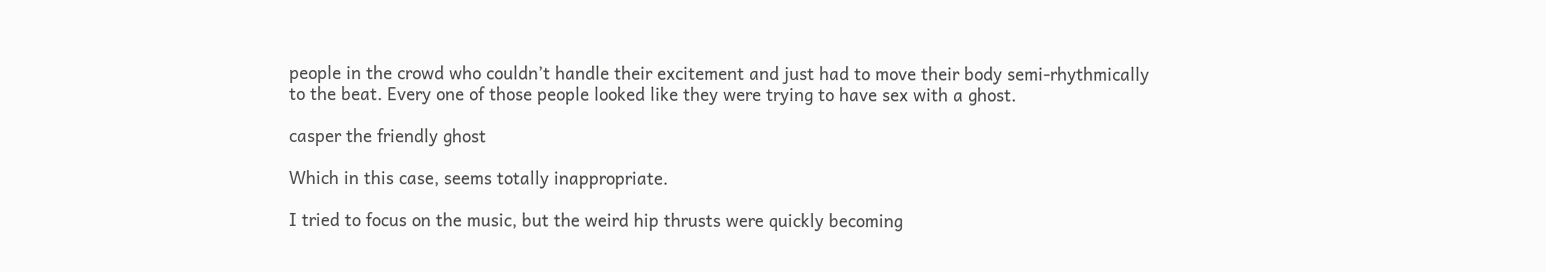people in the crowd who couldn’t handle their excitement and just had to move their body semi-rhythmically to the beat. Every one of those people looked like they were trying to have sex with a ghost.

casper the friendly ghost

Which in this case, seems totally inappropriate.

I tried to focus on the music, but the weird hip thrusts were quickly becoming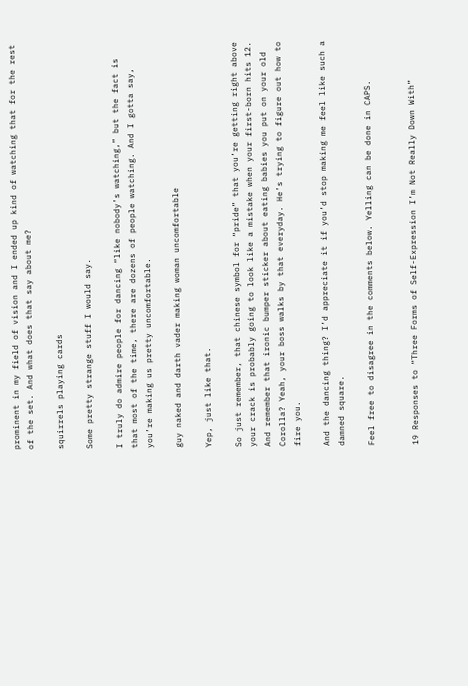prominent in my field of vision and I ended up kind of watching that for the rest of the set. And what does that say about me?

squirrels playing cards

Some pretty strange stuff I would say.

I truly do admire people for dancing “like nobody’s watching,” but the fact is that most of the time, there are dozens of people watching. And I gotta say, you’re making us pretty uncomfortable.

guy naked and darth vader making woman uncomfortable

Yep, just like that.

So just remember, that chinese symbol for “pride” that you’re getting right above your crack is probably going to look like a mistake when your first-born hits 12. And remember that ironic bumper sticker about eating babies you put on your old Corolla? Yeah, your boss walks by that everyday. He’s trying to figure out how to fire you.

And the dancing thing? I’d appreciate it if you’d stop making me feel like such a damned square.

Feel free to disagree in the comments below. Yelling can be done in CAPS.


19 Responses to “Three Forms of Self-Expression I’m Not Really Down With”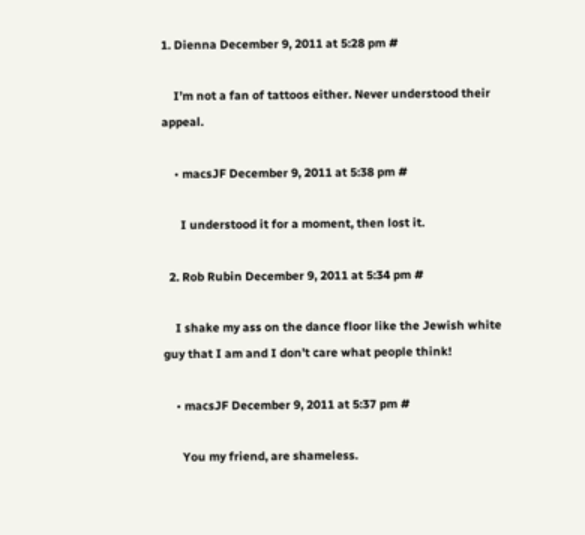1. Dienna December 9, 2011 at 5:28 pm #

    I’m not a fan of tattoos either. Never understood their appeal.

    • macsJF December 9, 2011 at 5:38 pm #

      I understood it for a moment, then lost it.

  2. Rob Rubin December 9, 2011 at 5:34 pm #

    I shake my ass on the dance floor like the Jewish white guy that I am and I don’t care what people think!

    • macsJF December 9, 2011 at 5:37 pm #

      You my friend, are shameless.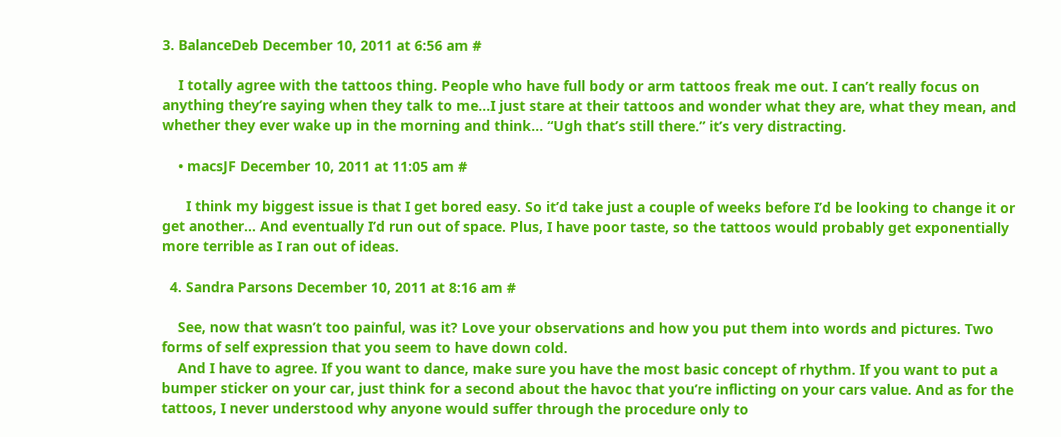3. BalanceDeb December 10, 2011 at 6:56 am #

    I totally agree with the tattoos thing. People who have full body or arm tattoos freak me out. I can’t really focus on anything they’re saying when they talk to me…I just stare at their tattoos and wonder what they are, what they mean, and whether they ever wake up in the morning and think… “Ugh that’s still there.” it’s very distracting.

    • macsJF December 10, 2011 at 11:05 am #

      I think my biggest issue is that I get bored easy. So it’d take just a couple of weeks before I’d be looking to change it or get another… And eventually I’d run out of space. Plus, I have poor taste, so the tattoos would probably get exponentially more terrible as I ran out of ideas.

  4. Sandra Parsons December 10, 2011 at 8:16 am #

    See, now that wasn’t too painful, was it? Love your observations and how you put them into words and pictures. Two forms of self expression that you seem to have down cold.
    And I have to agree. If you want to dance, make sure you have the most basic concept of rhythm. If you want to put a bumper sticker on your car, just think for a second about the havoc that you’re inflicting on your cars value. And as for the tattoos, I never understood why anyone would suffer through the procedure only to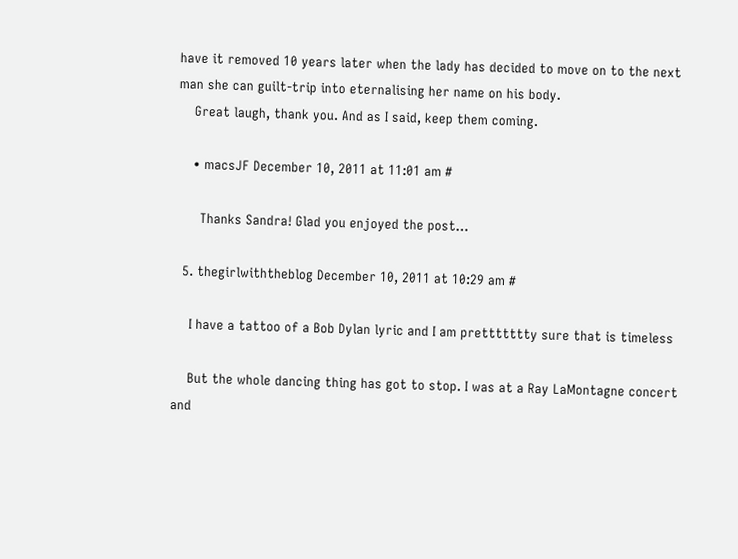have it removed 10 years later when the lady has decided to move on to the next man she can guilt-trip into eternalising her name on his body.
    Great laugh, thank you. And as I said, keep them coming.

    • macsJF December 10, 2011 at 11:01 am #

      Thanks Sandra! Glad you enjoyed the post…

  5. thegirlwiththeblog December 10, 2011 at 10:29 am #

    I have a tattoo of a Bob Dylan lyric and I am prettttttty sure that is timeless

    But the whole dancing thing has got to stop. I was at a Ray LaMontagne concert and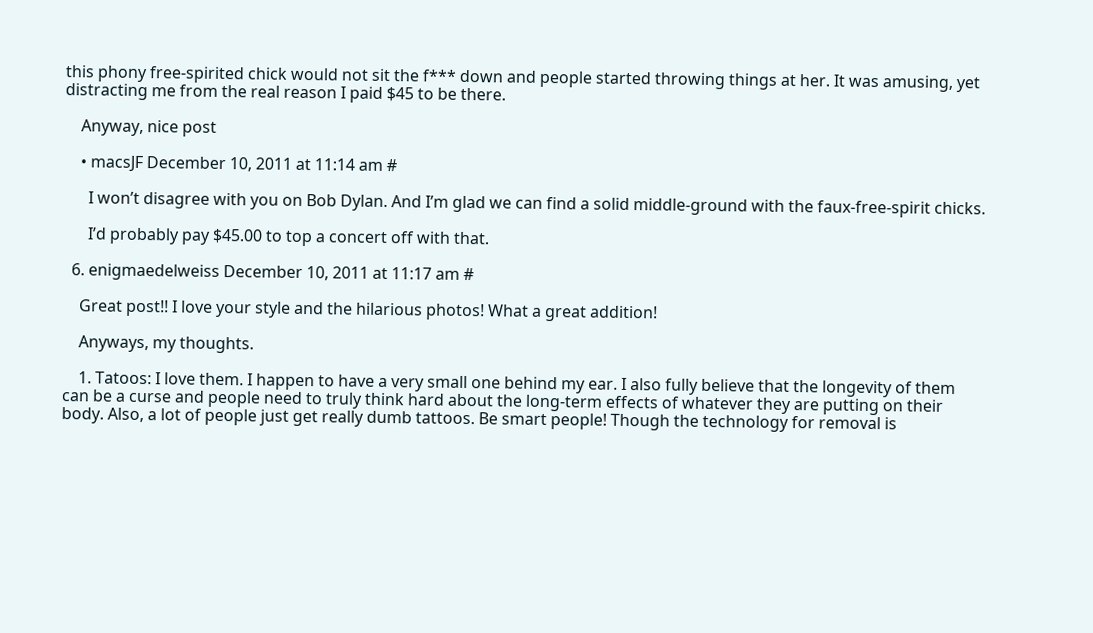this phony free-spirited chick would not sit the f*** down and people started throwing things at her. It was amusing, yet distracting me from the real reason I paid $45 to be there.

    Anyway, nice post

    • macsJF December 10, 2011 at 11:14 am #

      I won’t disagree with you on Bob Dylan. And I’m glad we can find a solid middle-ground with the faux-free-spirit chicks.

      I’d probably pay $45.00 to top a concert off with that.

  6. enigmaedelweiss December 10, 2011 at 11:17 am #

    Great post!! I love your style and the hilarious photos! What a great addition!

    Anyways, my thoughts.

    1. Tatoos: I love them. I happen to have a very small one behind my ear. I also fully believe that the longevity of them can be a curse and people need to truly think hard about the long-term effects of whatever they are putting on their body. Also, a lot of people just get really dumb tattoos. Be smart people! Though the technology for removal is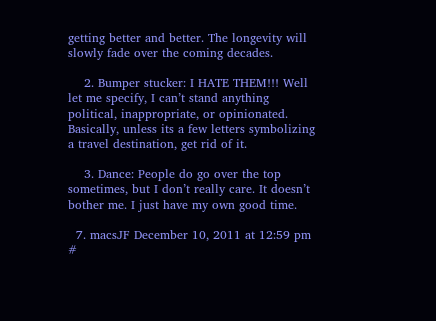getting better and better. The longevity will slowly fade over the coming decades.

    2. Bumper stucker: I HATE THEM!!! Well let me specify, I can’t stand anything political, inappropriate, or opinionated. Basically, unless its a few letters symbolizing a travel destination, get rid of it.

    3. Dance: People do go over the top sometimes, but I don’t really care. It doesn’t bother me. I just have my own good time.

  7. macsJF December 10, 2011 at 12:59 pm #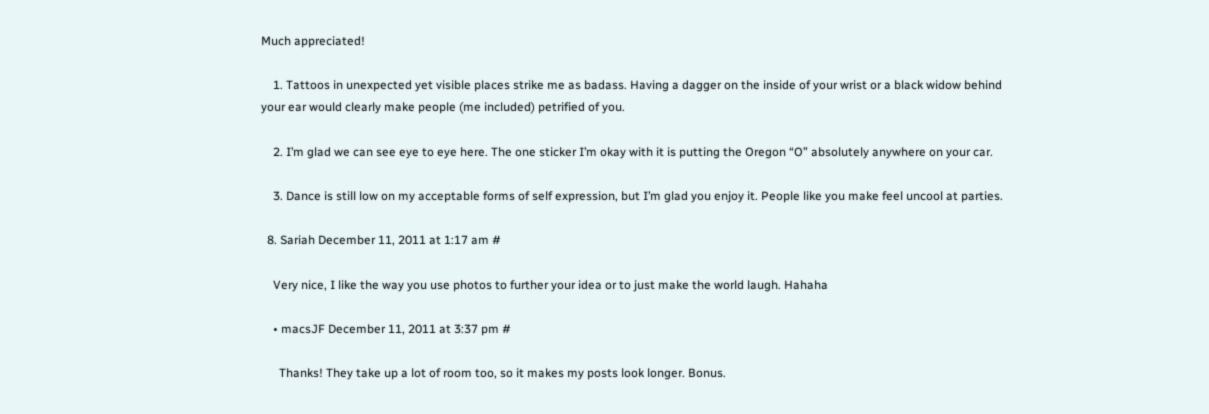Much appreciated!

    1. Tattoos in unexpected yet visible places strike me as badass. Having a dagger on the inside of your wrist or a black widow behind your ear would clearly make people (me included) petrified of you.

    2. I’m glad we can see eye to eye here. The one sticker I’m okay with it is putting the Oregon “O” absolutely anywhere on your car.

    3. Dance is still low on my acceptable forms of self expression, but I’m glad you enjoy it. People like you make feel uncool at parties.

  8. Sariah December 11, 2011 at 1:17 am #

    Very nice, I like the way you use photos to further your idea or to just make the world laugh. Hahaha

    • macsJF December 11, 2011 at 3:37 pm #

      Thanks! They take up a lot of room too, so it makes my posts look longer. Bonus.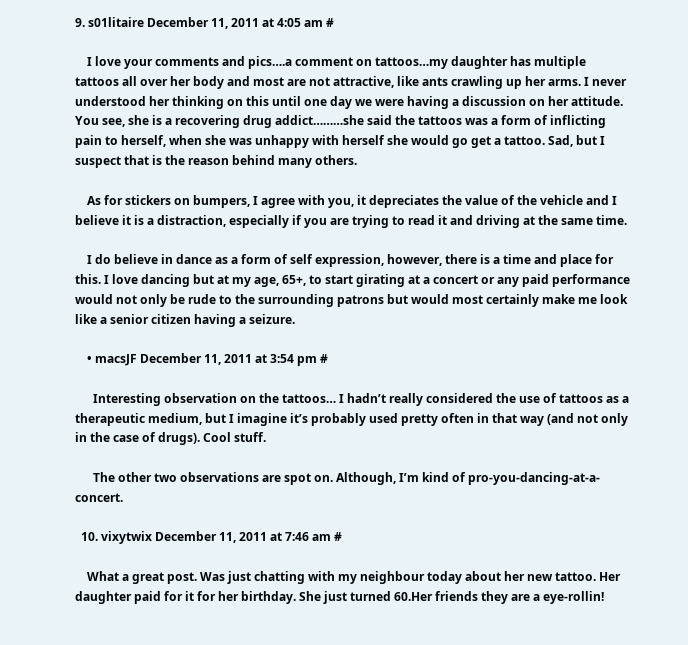9. s01litaire December 11, 2011 at 4:05 am #

    I love your comments and pics….a comment on tattoos…my daughter has multiple tattoos all over her body and most are not attractive, like ants crawling up her arms. I never understood her thinking on this until one day we were having a discussion on her attitude. You see, she is a recovering drug addict………she said the tattoos was a form of inflicting pain to herself, when she was unhappy with herself she would go get a tattoo. Sad, but I suspect that is the reason behind many others.

    As for stickers on bumpers, I agree with you, it depreciates the value of the vehicle and I believe it is a distraction, especially if you are trying to read it and driving at the same time.

    I do believe in dance as a form of self expression, however, there is a time and place for this. I love dancing but at my age, 65+, to start girating at a concert or any paid performance would not only be rude to the surrounding patrons but would most certainly make me look like a senior citizen having a seizure.

    • macsJF December 11, 2011 at 3:54 pm #

      Interesting observation on the tattoos… I hadn’t really considered the use of tattoos as a therapeutic medium, but I imagine it’s probably used pretty often in that way (and not only in the case of drugs). Cool stuff.

      The other two observations are spot on. Although, I’m kind of pro-you-dancing-at-a-concert.

  10. vixytwix December 11, 2011 at 7:46 am #

    What a great post. Was just chatting with my neighbour today about her new tattoo. Her daughter paid for it for her birthday. She just turned 60.Her friends they are a eye-rollin!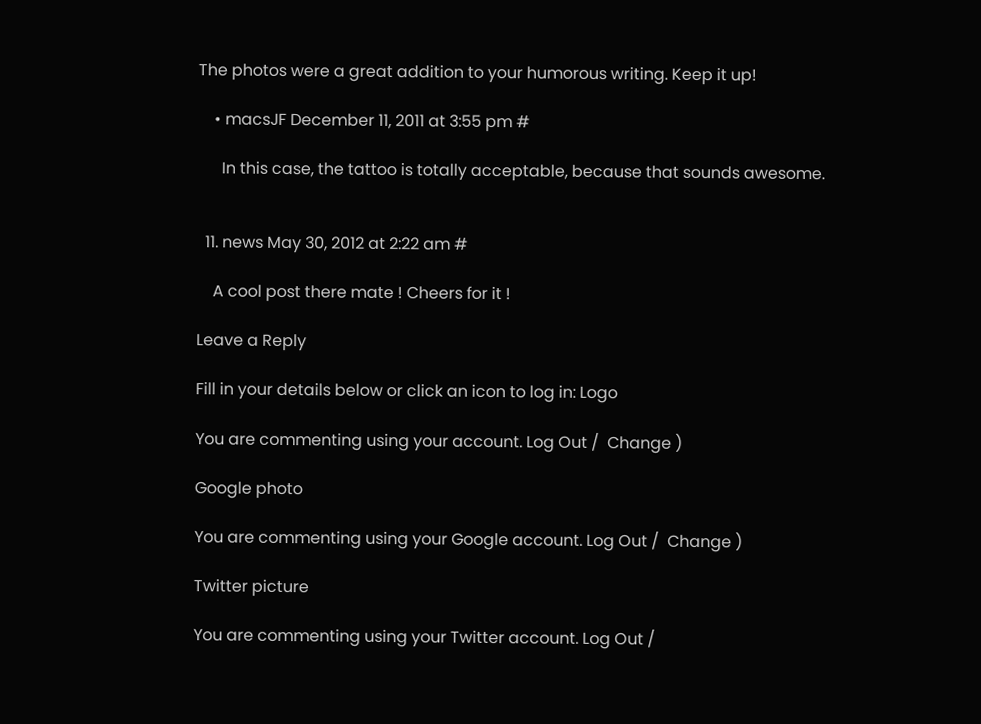The photos were a great addition to your humorous writing. Keep it up!

    • macsJF December 11, 2011 at 3:55 pm #

      In this case, the tattoo is totally acceptable, because that sounds awesome.


  11. news May 30, 2012 at 2:22 am #

    A cool post there mate ! Cheers for it !

Leave a Reply

Fill in your details below or click an icon to log in: Logo

You are commenting using your account. Log Out /  Change )

Google photo

You are commenting using your Google account. Log Out /  Change )

Twitter picture

You are commenting using your Twitter account. Log Out /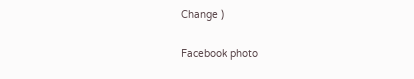Change )

Facebook photo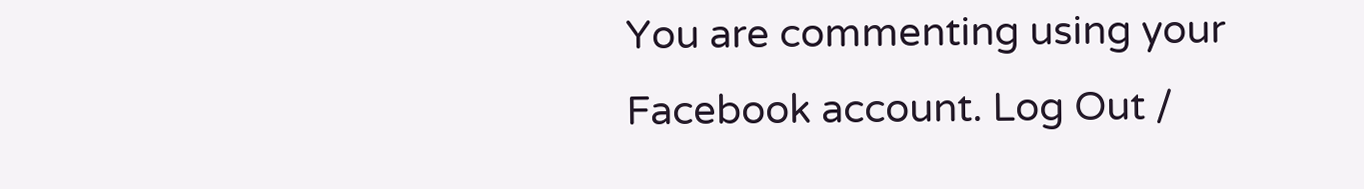You are commenting using your Facebook account. Log Out /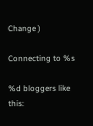Change )

Connecting to %s

%d bloggers like this: